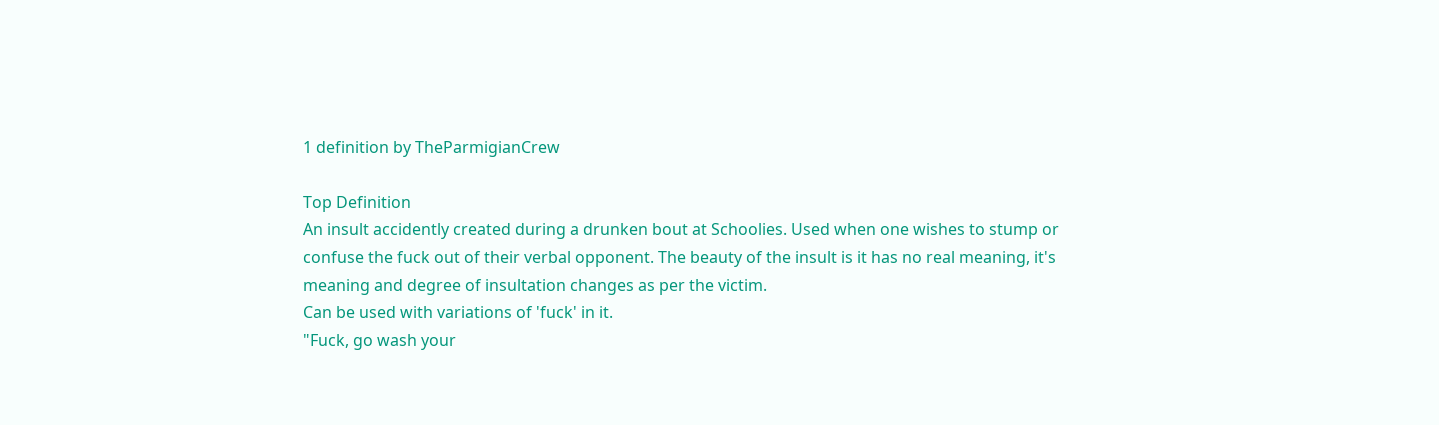1 definition by TheParmigianCrew

Top Definition
An insult accidently created during a drunken bout at Schoolies. Used when one wishes to stump or confuse the fuck out of their verbal opponent. The beauty of the insult is it has no real meaning, it's meaning and degree of insultation changes as per the victim.
Can be used with variations of 'fuck' in it.
"Fuck, go wash your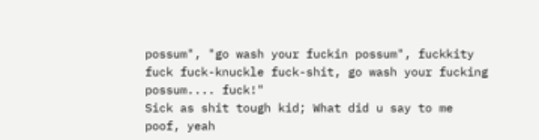possum", "go wash your fuckin possum", fuckkity fuck fuck-knuckle fuck-shit, go wash your fucking possum.... fuck!"
Sick as shit tough kid; What did u say to me poof, yeah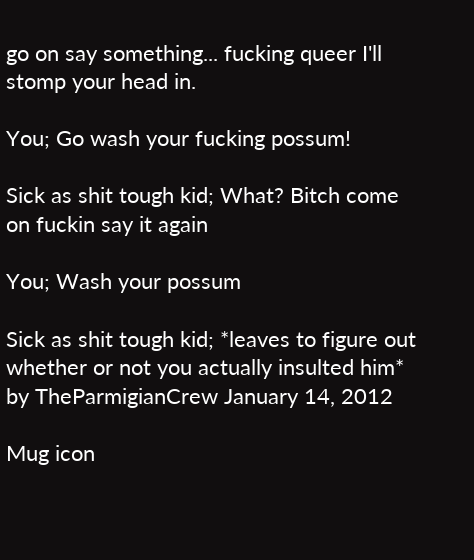go on say something... fucking queer I'll stomp your head in.

You; Go wash your fucking possum!

Sick as shit tough kid; What? Bitch come on fuckin say it again

You; Wash your possum

Sick as shit tough kid; *leaves to figure out whether or not you actually insulted him*
by TheParmigianCrew January 14, 2012

Mug icon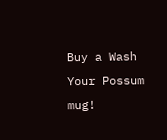Buy a Wash Your Possum mug!